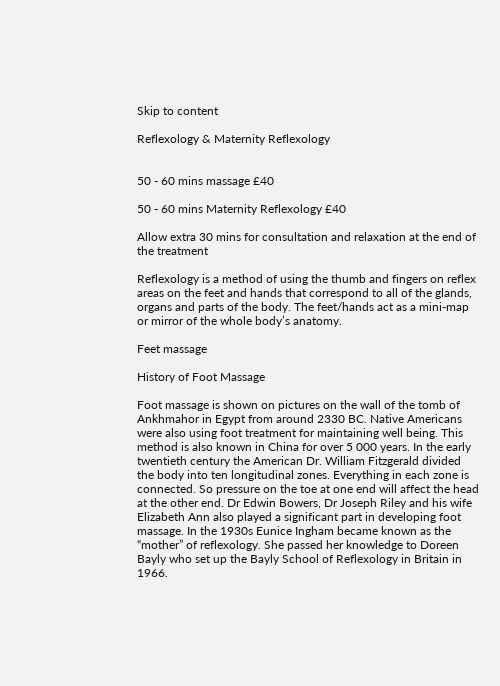Skip to content

Reflexology & Maternity Reflexology


50 - 60 mins massage £40

50 - 60 mins Maternity Reflexology £40

Allow extra 30 mins for consultation and relaxation at the end of the treatment

Reflexology is a method of using the thumb and fingers on reflex areas on the feet and hands that correspond to all of the glands, organs and parts of the body. The feet/hands act as a mini-map or mirror of the whole body’s anatomy.

Feet massage

History of Foot Massage

Foot massage is shown on pictures on the wall of the tomb of Ankhmahor in Egypt from around 2330 BC. Native Americans were also using foot treatment for maintaining well being. This method is also known in China for over 5 000 years. In the early twentieth century the American Dr. William Fitzgerald divided the body into ten longitudinal zones. Everything in each zone is connected. So pressure on the toe at one end will affect the head at the other end. Dr Edwin Bowers, Dr Joseph Riley and his wife Elizabeth Ann also played a significant part in developing foot massage. In the 1930s Eunice Ingham became known as the “mother” of reflexology. She passed her knowledge to Doreen Bayly who set up the Bayly School of Reflexology in Britain in 1966.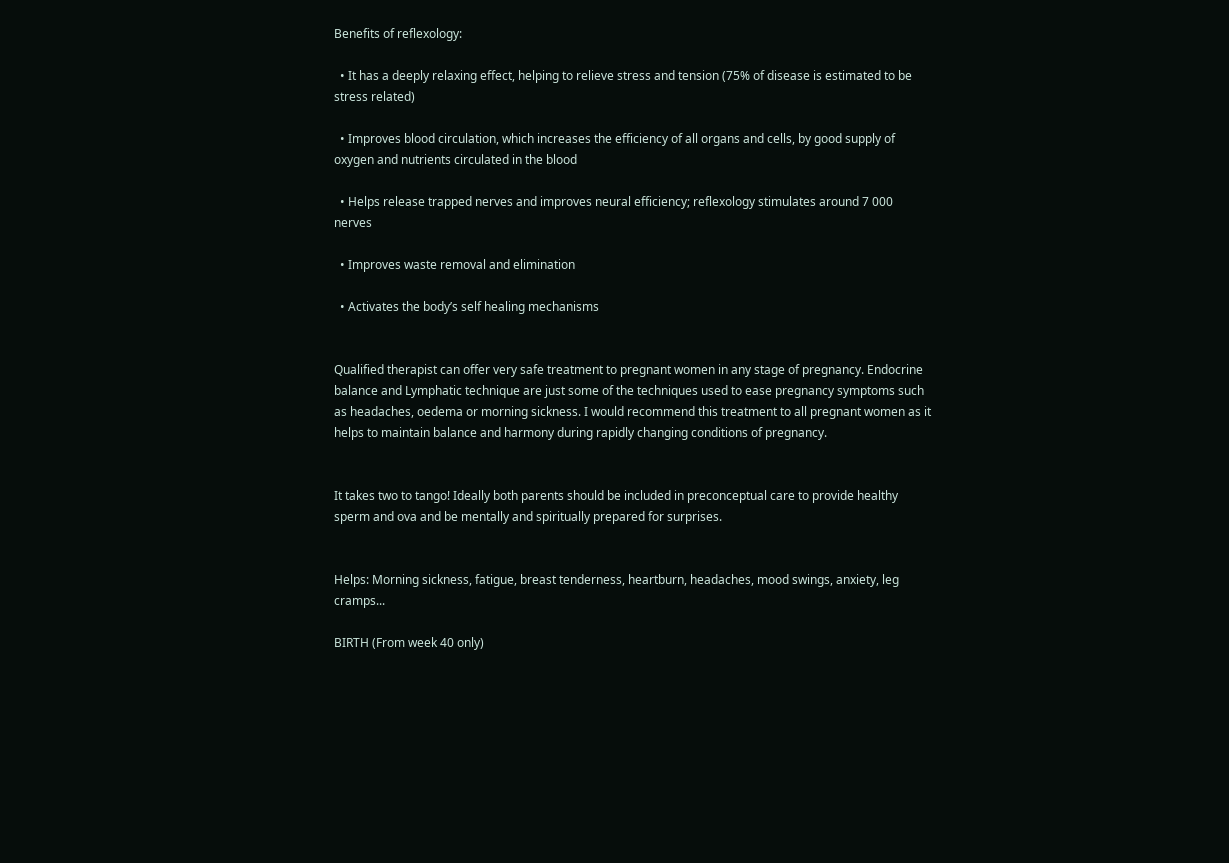Benefits of reflexology:

  • It has a deeply relaxing effect, helping to relieve stress and tension (75% of disease is estimated to be stress related)

  • Improves blood circulation, which increases the efficiency of all organs and cells, by good supply of oxygen and nutrients circulated in the blood

  • Helps release trapped nerves and improves neural efficiency; reflexology stimulates around 7 000 nerves

  • Improves waste removal and elimination

  • Activates the body’s self healing mechanisms


Qualified therapist can offer very safe treatment to pregnant women in any stage of pregnancy. Endocrine balance and Lymphatic technique are just some of the techniques used to ease pregnancy symptoms such as headaches, oedema or morning sickness. I would recommend this treatment to all pregnant women as it helps to maintain balance and harmony during rapidly changing conditions of pregnancy.


It takes two to tango! Ideally both parents should be included in preconceptual care to provide healthy sperm and ova and be mentally and spiritually prepared for surprises.


Helps: Morning sickness, fatigue, breast tenderness, heartburn, headaches, mood swings, anxiety, leg cramps...

BIRTH (From week 40 only)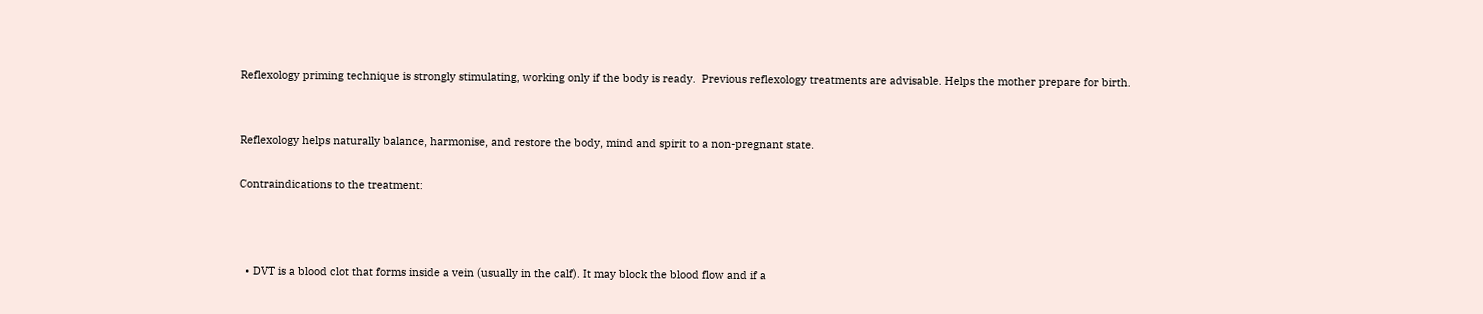Reflexology priming technique is strongly stimulating, working only if the body is ready.  Previous reflexology treatments are advisable. Helps the mother prepare for birth.


Reflexology helps naturally balance, harmonise, and restore the body, mind and spirit to a non-pregnant state.

Contraindications to the treatment:



  • DVT is a blood clot that forms inside a vein (usually in the calf). It may block the blood flow and if a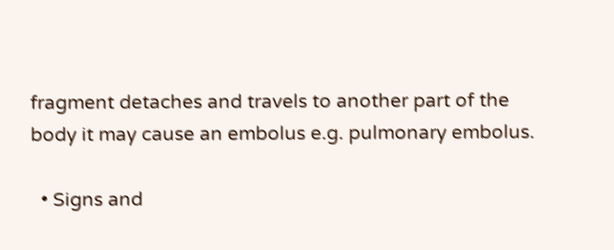fragment detaches and travels to another part of the body it may cause an embolus e.g. pulmonary embolus.

  • Signs and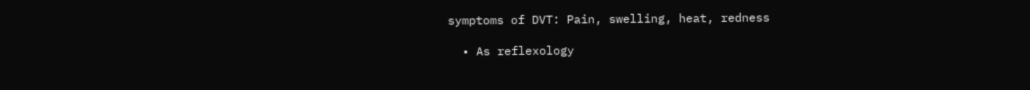symptoms of DVT: Pain, swelling, heat, redness

  • As reflexology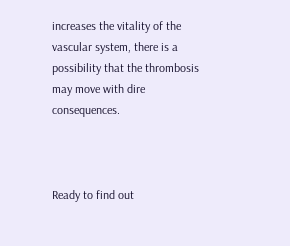increases the vitality of the vascular system, there is a possibility that the thrombosis may move with dire consequences.



Ready to find out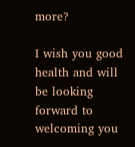more?

I wish you good health and will be looking forward to welcoming you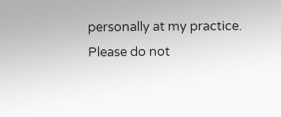personally at my practice. Please do not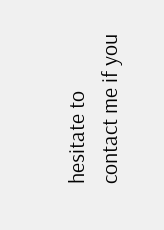hesitate to contact me if you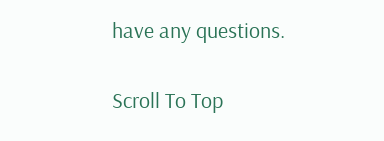have any questions.

Scroll To Top